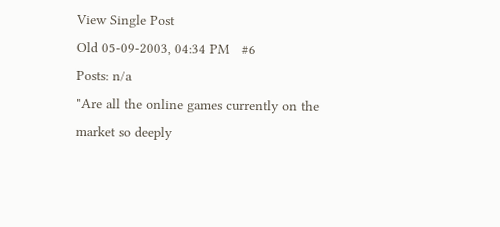View Single Post
Old 05-09-2003, 04:34 PM   #6
Posts: n/a
"Are all the online games currently on the market so deeply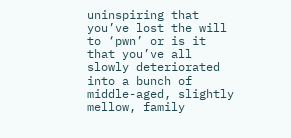uninspiring that you’ve lost the will to ‘pwn’ or is it that you’ve all slowly deteriorated into a bunch of middle-aged, slightly mellow, family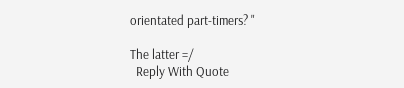orientated part-timers? "

The latter =/
  Reply With Quote